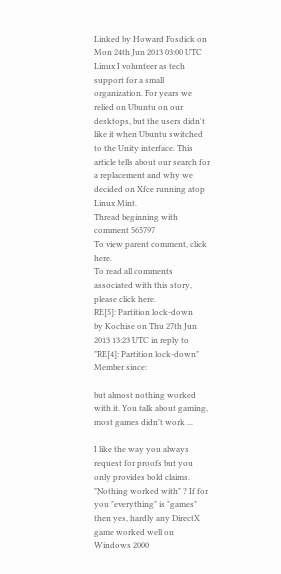Linked by Howard Fosdick on Mon 24th Jun 2013 03:00 UTC
Linux I volunteer as tech support for a small organization. For years we relied on Ubuntu on our desktops, but the users didn't like it when Ubuntu switched to the Unity interface. This article tells about our search for a replacement and why we decided on Xfce running atop Linux Mint.
Thread beginning with comment 565797
To view parent comment, click here.
To read all comments associated with this story, please click here.
RE[5]: Partition lock-down
by Kochise on Thu 27th Jun 2013 13:23 UTC in reply to "RE[4]: Partition lock-down"
Member since:

but almost nothing worked with it. You talk about gaming, most games didn't work ...

I like the way you always request for proofs but you only provides bold claims. "Nothing worked with" ? If for you "everything" is "games" then yes, hardly any DirectX game worked well on Windows 2000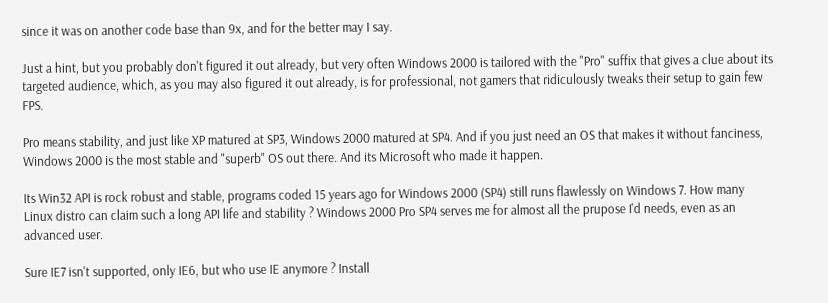since it was on another code base than 9x, and for the better may I say.

Just a hint, but you probably don't figured it out already, but very often Windows 2000 is tailored with the "Pro" suffix that gives a clue about its targeted audience, which, as you may also figured it out already, is for professional, not gamers that ridiculously tweaks their setup to gain few FPS.

Pro means stability, and just like XP matured at SP3, Windows 2000 matured at SP4. And if you just need an OS that makes it without fanciness, Windows 2000 is the most stable and "superb" OS out there. And its Microsoft who made it happen.

Its Win32 API is rock robust and stable, programs coded 15 years ago for Windows 2000 (SP4) still runs flawlessly on Windows 7. How many Linux distro can claim such a long API life and stability ? Windows 2000 Pro SP4 serves me for almost all the prupose I'd needs, even as an advanced user.

Sure IE7 isn't supported, only IE6, but who use IE anymore ? Install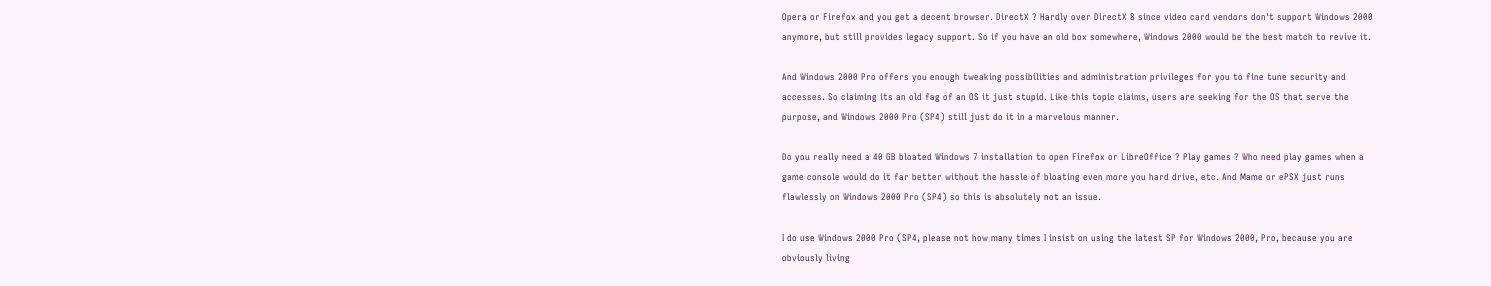Opera or Firefox and you get a decent browser. DirectX ? Hardly over DirectX 8 since video card vendors don't support Windows 2000 anymore, but still provides legacy support. So if you have an old box somewhere, Windows 2000 would be the best match to revive it.

And Windows 2000 Pro offers you enough tweaking possibilities and administration privileges for you to fine tune security and accesses. So claiming its an old fag of an OS it just stupid. Like this topic claims, users are seeking for the OS that serve the purpose, and Windows 2000 Pro (SP4) still just do it in a marvelous manner.

Do you really need a 40 GB bloated Windows 7 installation to open Firefox or LibreOffice ? Play games ? Who need play games when a game console would do it far better without the hassle of bloating even more you hard drive, etc. And Mame or ePSX just runs flawlessly on Windows 2000 Pro (SP4) so this is absolutely not an issue.

I do use Windows 2000 Pro (SP4, please not how many times I insist on using the latest SP for Windows 2000, Pro, because you are obviously living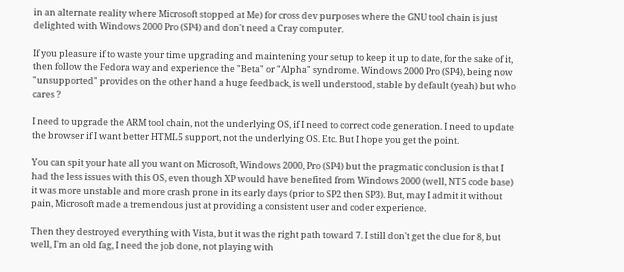in an alternate reality where Microsoft stopped at Me) for cross dev purposes where the GNU tool chain is just delighted with Windows 2000 Pro (SP4) and don't need a Cray computer.

If you pleasure if to waste your time upgrading and maintening your setup to keep it up to date, for the sake of it, then follow the Fedora way and experience the "Beta" or "Alpha" syndrome. Windows 2000 Pro (SP4), being now "unsupported" provides on the other hand a huge feedback, is well understood, stable by default (yeah) but who cares ?

I need to upgrade the ARM tool chain, not the underlying OS, if I need to correct code generation. I need to update the browser if I want better HTML5 support, not the underlying OS. Etc. But I hope you get the point.

You can spit your hate all you want on Microsoft, Windows 2000, Pro (SP4) but the pragmatic conclusion is that I had the less issues with this OS, even though XP would have benefited from Windows 2000 (well, NT5 code base) it was more unstable and more crash prone in its early days (prior to SP2 then SP3). But, may I admit it without pain, Microsoft made a tremendous just at providing a consistent user and coder experience.

Then they destroyed everything with Vista, but it was the right path toward 7. I still don't get the clue for 8, but well, I'm an old fag, I need the job done, not playing with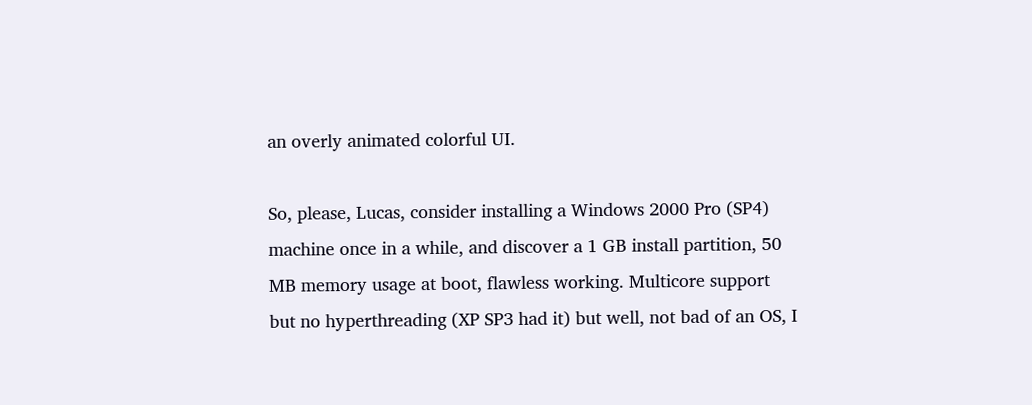an overly animated colorful UI.

So, please, Lucas, consider installing a Windows 2000 Pro (SP4) machine once in a while, and discover a 1 GB install partition, 50 MB memory usage at boot, flawless working. Multicore support but no hyperthreading (XP SP3 had it) but well, not bad of an OS, I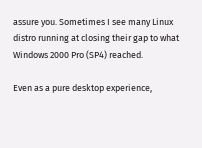assure you. Sometimes I see many Linux distro running at closing their gap to what Windows 2000 Pro (SP4) reached.

Even as a pure desktop experience,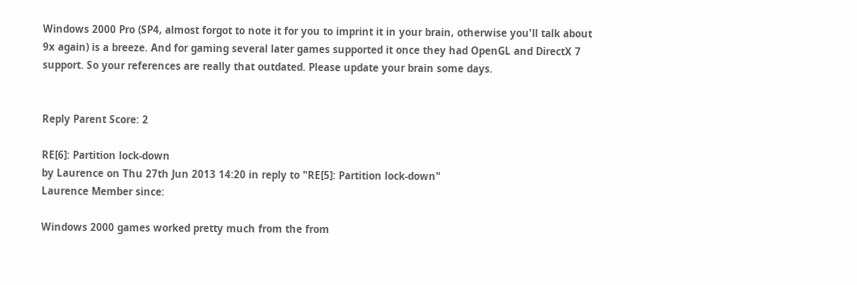Windows 2000 Pro (SP4, almost forgot to note it for you to imprint it in your brain, otherwise you'll talk about 9x again) is a breeze. And for gaming several later games supported it once they had OpenGL and DirectX 7 support. So your references are really that outdated. Please update your brain some days.


Reply Parent Score: 2

RE[6]: Partition lock-down
by Laurence on Thu 27th Jun 2013 14:20 in reply to "RE[5]: Partition lock-down"
Laurence Member since:

Windows 2000 games worked pretty much from the from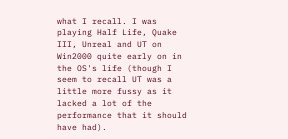what I recall. I was playing Half Life, Quake III, Unreal and UT on Win2000 quite early on in the OS's life (though I seem to recall UT was a little more fussy as it lacked a lot of the performance that it should have had).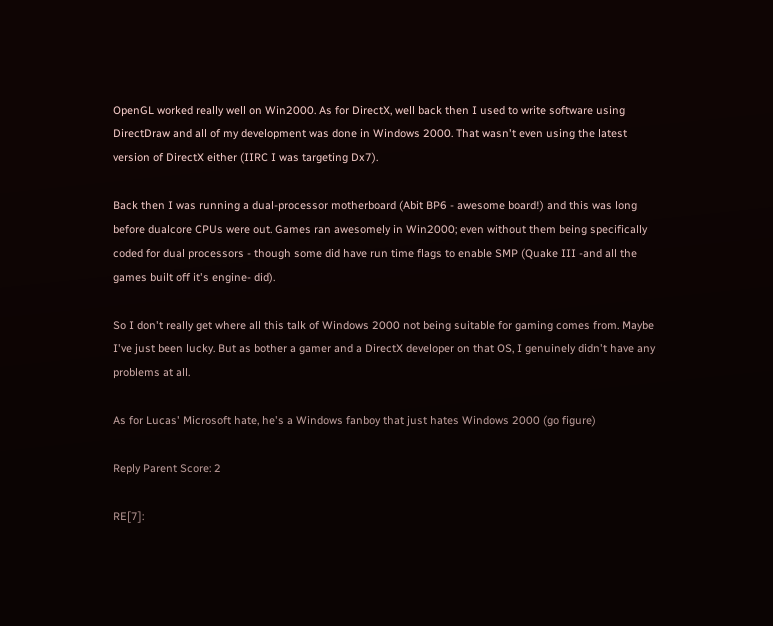OpenGL worked really well on Win2000. As for DirectX, well back then I used to write software using DirectDraw and all of my development was done in Windows 2000. That wasn't even using the latest version of DirectX either (IIRC I was targeting Dx7).

Back then I was running a dual-processor motherboard (Abit BP6 - awesome board!) and this was long before dualcore CPUs were out. Games ran awesomely in Win2000; even without them being specifically coded for dual processors - though some did have run time flags to enable SMP (Quake III -and all the games built off it's engine- did).

So I don't really get where all this talk of Windows 2000 not being suitable for gaming comes from. Maybe I've just been lucky. But as bother a gamer and a DirectX developer on that OS, I genuinely didn't have any problems at all.

As for Lucas' Microsoft hate, he's a Windows fanboy that just hates Windows 2000 (go figure)

Reply Parent Score: 2

RE[7]: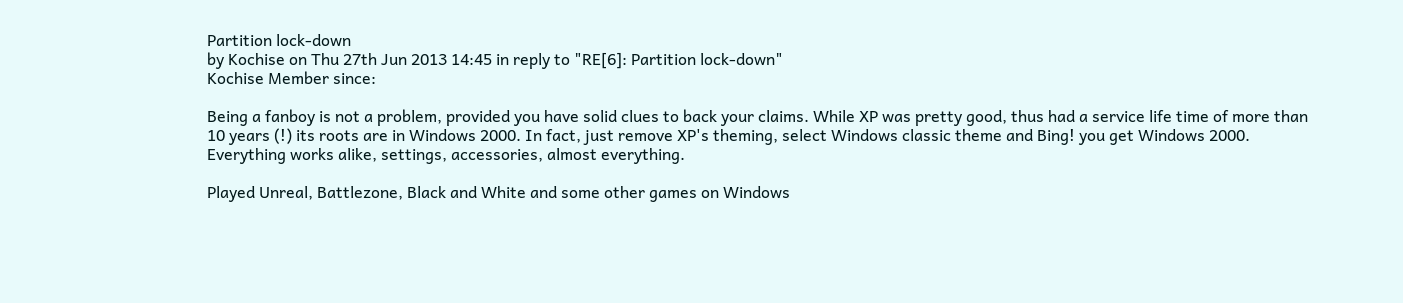Partition lock-down
by Kochise on Thu 27th Jun 2013 14:45 in reply to "RE[6]: Partition lock-down"
Kochise Member since:

Being a fanboy is not a problem, provided you have solid clues to back your claims. While XP was pretty good, thus had a service life time of more than 10 years (!) its roots are in Windows 2000. In fact, just remove XP's theming, select Windows classic theme and Bing! you get Windows 2000. Everything works alike, settings, accessories, almost everything.

Played Unreal, Battlezone, Black and White and some other games on Windows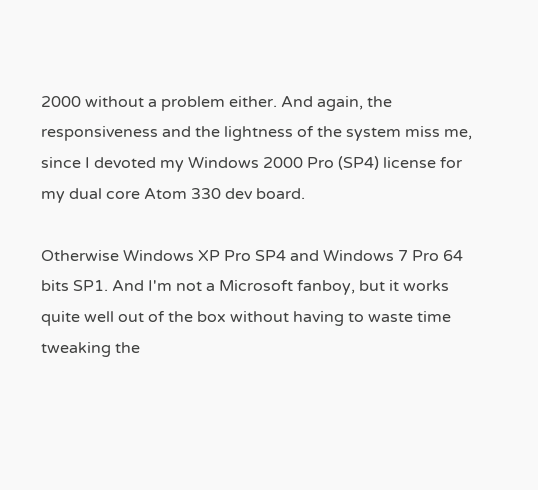2000 without a problem either. And again, the responsiveness and the lightness of the system miss me, since I devoted my Windows 2000 Pro (SP4) license for my dual core Atom 330 dev board.

Otherwise Windows XP Pro SP4 and Windows 7 Pro 64 bits SP1. And I'm not a Microsoft fanboy, but it works quite well out of the box without having to waste time tweaking the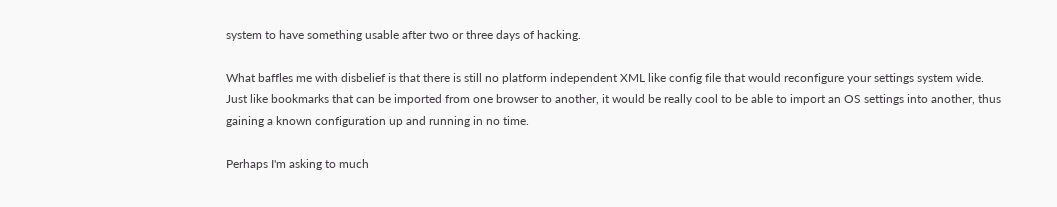system to have something usable after two or three days of hacking.

What baffles me with disbelief is that there is still no platform independent XML like config file that would reconfigure your settings system wide. Just like bookmarks that can be imported from one browser to another, it would be really cool to be able to import an OS settings into another, thus gaining a known configuration up and running in no time.

Perhaps I'm asking to much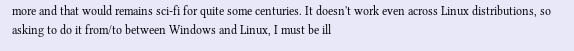more and that would remains sci-fi for quite some centuries. It doesn't work even across Linux distributions, so asking to do it from/to between Windows and Linux, I must be ill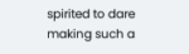spirited to dare making such a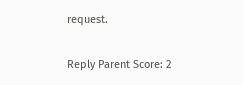request.


Reply Parent Score: 2